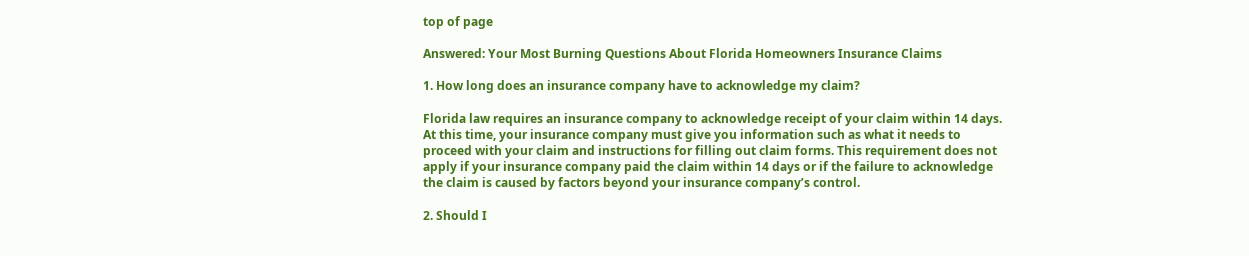top of page

Answered: Your Most Burning Questions About Florida Homeowners Insurance Claims

1. How long does an insurance company have to acknowledge my claim?

Florida law requires an insurance company to acknowledge receipt of your claim within 14 days. At this time, your insurance company must give you information such as what it needs to proceed with your claim and instructions for filling out claim forms. This requirement does not apply if your insurance company paid the claim within 14 days or if the failure to acknowledge the claim is caused by factors beyond your insurance company’s control.

2. Should I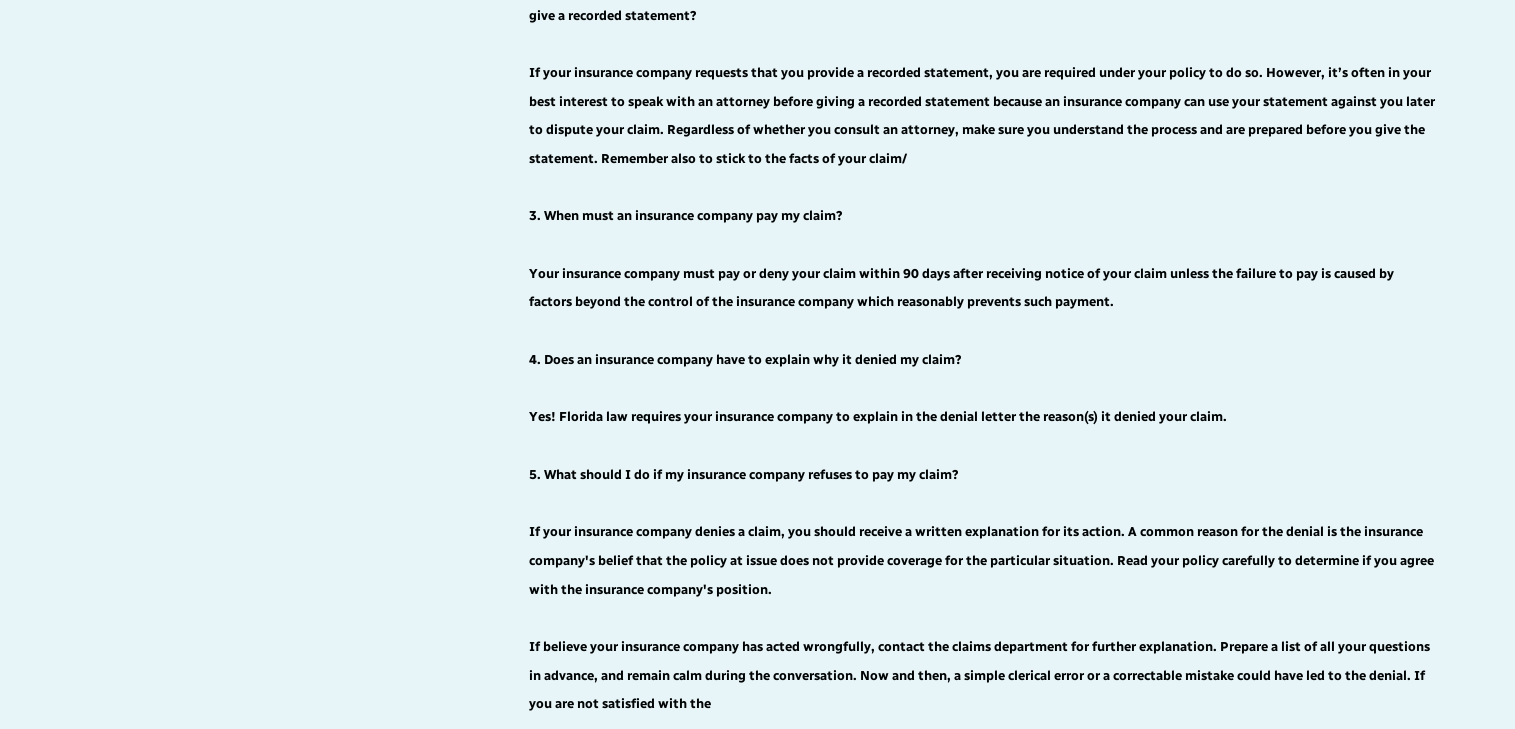give a recorded statement?

If your insurance company requests that you provide a recorded statement, you are required under your policy to do so. However, it’s often in your best interest to speak with an attorney before giving a recorded statement because an insurance company can use your statement against you later to dispute your claim. Regardless of whether you consult an attorney, make sure you understand the process and are prepared before you give the statement. Remember also to stick to the facts of your claim/

3. When must an insurance company pay my claim?

Your insurance company must pay or deny your claim within 90 days after receiving notice of your claim unless the failure to pay is caused by factors beyond the control of the insurance company which reasonably prevents such payment.

4. Does an insurance company have to explain why it denied my claim?

Yes! Florida law requires your insurance company to explain in the denial letter the reason(s) it denied your claim.

5. What should I do if my insurance company refuses to pay my claim?

If your insurance company denies a claim, you should receive a written explanation for its action. A common reason for the denial is the insurance company's belief that the policy at issue does not provide coverage for the particular situation. Read your policy carefully to determine if you agree with the insurance company's position.

If believe your insurance company has acted wrongfully, contact the claims department for further explanation. Prepare a list of all your questions in advance, and remain calm during the conversation. Now and then, a simple clerical error or a correctable mistake could have led to the denial. If you are not satisfied with the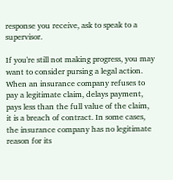response you receive, ask to speak to a supervisor.

If you're still not making progress, you may want to consider pursing a legal action. When an insurance company refuses to pay a legitimate claim, delays payment, pays less than the full value of the claim, it is a breach of contract. In some cases, the insurance company has no legitimate reason for its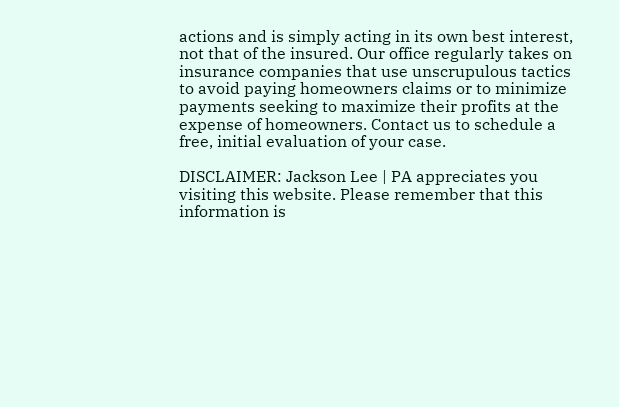actions and is simply acting in its own best interest, not that of the insured. Our office regularly takes on insurance companies that use unscrupulous tactics to avoid paying homeowners claims or to minimize payments seeking to maximize their profits at the expense of homeowners. Contact us to schedule a free, initial evaluation of your case.

DISCLAIMER: Jackson Lee | PA appreciates you visiting this website. Please remember that this information is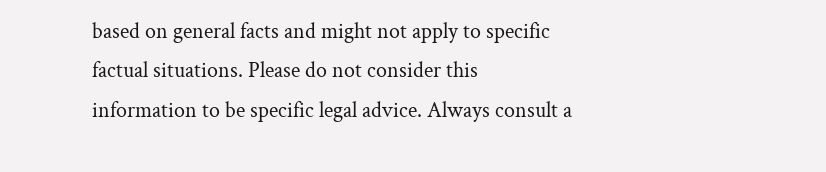based on general facts and might not apply to specific factual situations. Please do not consider this information to be specific legal advice. Always consult a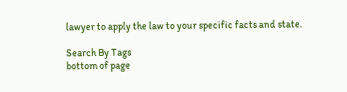lawyer to apply the law to your specific facts and state.

Search By Tags
bottom of page